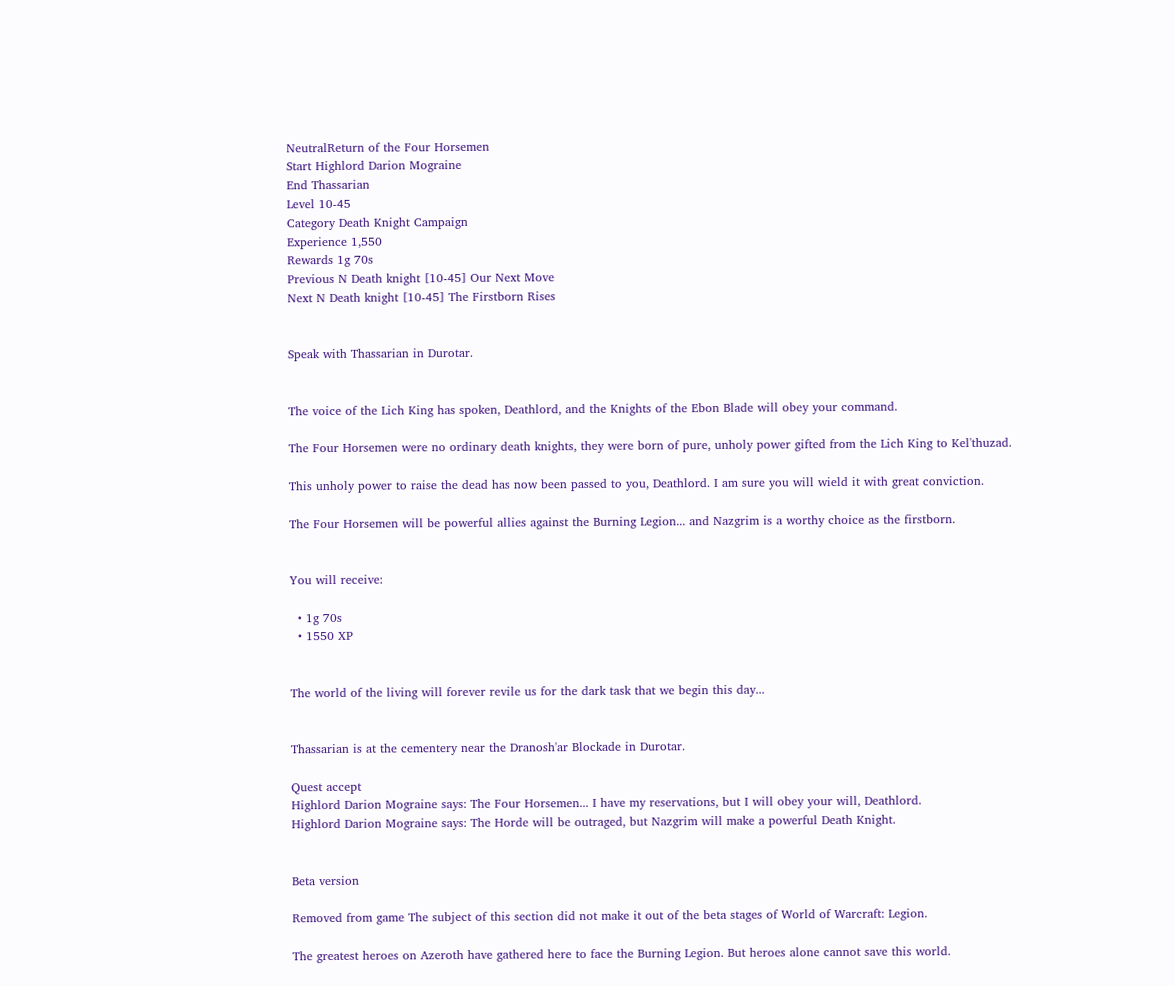NeutralReturn of the Four Horsemen
Start Highlord Darion Mograine
End Thassarian
Level 10-45
Category Death Knight Campaign
Experience 1,550
Rewards 1g 70s
Previous N Death knight [10-45] Our Next Move
Next N Death knight [10-45] The Firstborn Rises


Speak with Thassarian in Durotar.


The voice of the Lich King has spoken, Deathlord, and the Knights of the Ebon Blade will obey your command.

The Four Horsemen were no ordinary death knights, they were born of pure, unholy power gifted from the Lich King to Kel'thuzad.

This unholy power to raise the dead has now been passed to you, Deathlord. I am sure you will wield it with great conviction.

The Four Horsemen will be powerful allies against the Burning Legion... and Nazgrim is a worthy choice as the firstborn.


You will receive:

  • 1g 70s
  • 1550 XP


The world of the living will forever revile us for the dark task that we begin this day...


Thassarian is at the cementery near the Dranosh'ar Blockade in Durotar.

Quest accept
Highlord Darion Mograine says: The Four Horsemen... I have my reservations, but I will obey your will, Deathlord.
Highlord Darion Mograine says: The Horde will be outraged, but Nazgrim will make a powerful Death Knight.


Beta version

Removed from game The subject of this section did not make it out of the beta stages of World of Warcraft: Legion.

The greatest heroes on Azeroth have gathered here to face the Burning Legion. But heroes alone cannot save this world.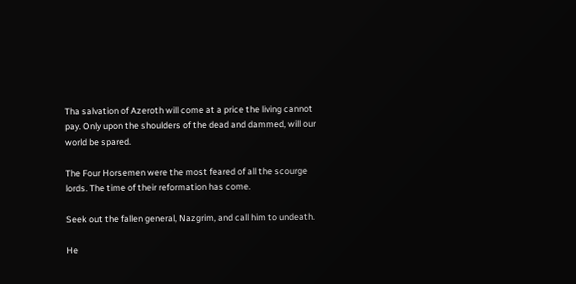Tha salvation of Azeroth will come at a price the living cannot pay. Only upon the shoulders of the dead and dammed, will our world be spared.

The Four Horsemen were the most feared of all the scourge lords. The time of their reformation has come.

Seek out the fallen general, Nazgrim, and call him to undeath.

He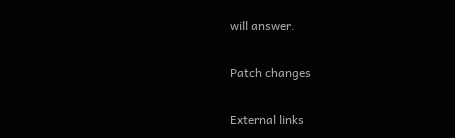will answer.

Patch changes

External links